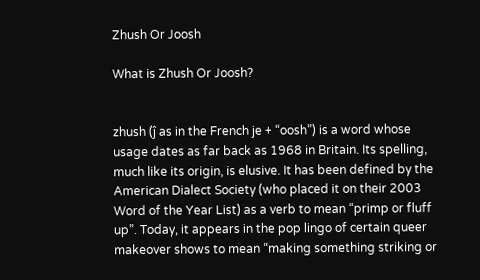Zhush Or Joosh

What is Zhush Or Joosh?


zhush (ĵ as in the French je + “oosh”) is a word whose usage dates as far back as 1968 in Britain. Its spelling, much like its origin, is elusive. It has been defined by the American Dialect Society (who placed it on their 2003 Word of the Year List) as a verb to mean “primp or fluff up”. Today, it appears in the pop lingo of certain queer makeover shows to mean “making something striking or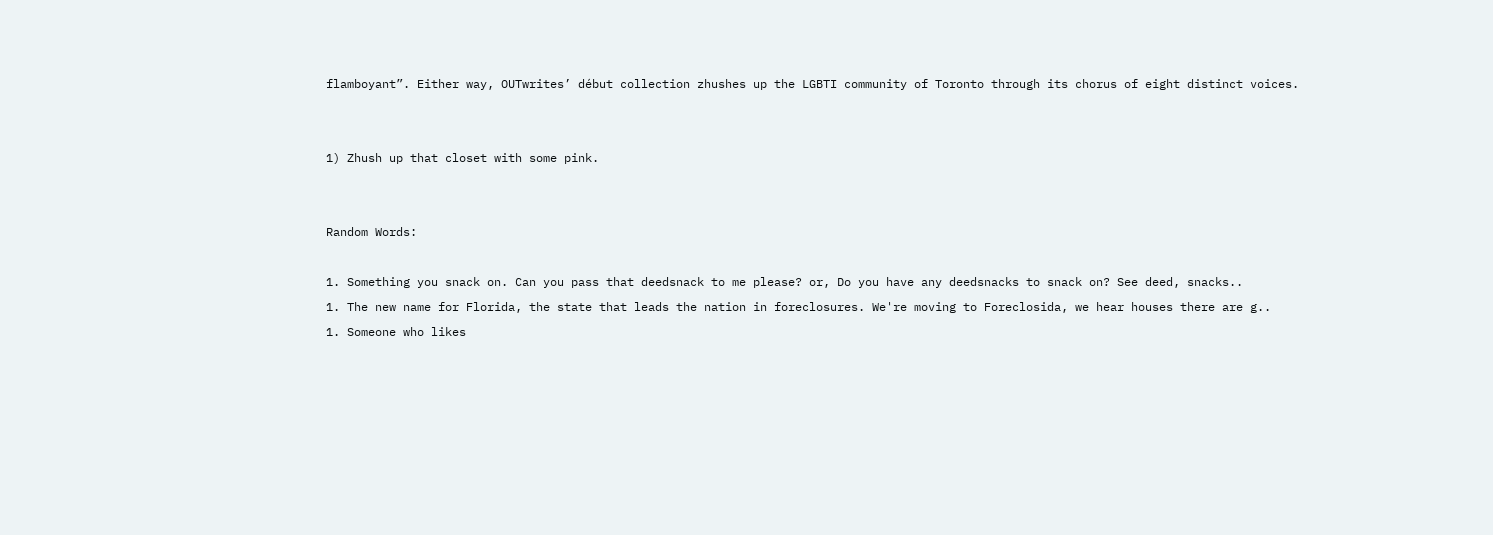flamboyant”. Either way, OUTwrites’ début collection zhushes up the LGBTI community of Toronto through its chorus of eight distinct voices.


1) Zhush up that closet with some pink.


Random Words:

1. Something you snack on. Can you pass that deedsnack to me please? or, Do you have any deedsnacks to snack on? See deed, snacks..
1. The new name for Florida, the state that leads the nation in foreclosures. We're moving to Foreclosida, we hear houses there are g..
1. Someone who likes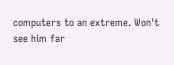computers to an extreme. Won't see him far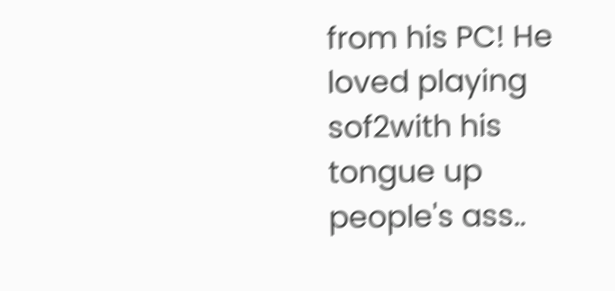from his PC! He loved playing sof2with his tongue up people's ass..